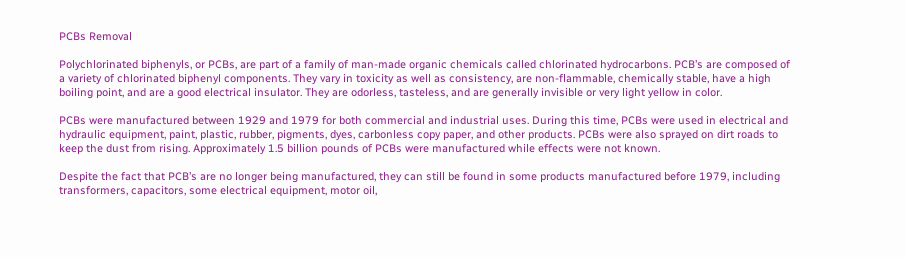PCBs Removal

Polychlorinated biphenyls, or PCBs, are part of a family of man-made organic chemicals called chlorinated hydrocarbons. PCB’s are composed of a variety of chlorinated biphenyl components. They vary in toxicity as well as consistency, are non-flammable, chemically stable, have a high boiling point, and are a good electrical insulator. They are odorless, tasteless, and are generally invisible or very light yellow in color.

PCBs were manufactured between 1929 and 1979 for both commercial and industrial uses. During this time, PCBs were used in electrical and hydraulic equipment, paint, plastic, rubber, pigments, dyes, carbonless copy paper, and other products. PCBs were also sprayed on dirt roads to keep the dust from rising. Approximately 1.5 billion pounds of PCBs were manufactured while effects were not known.

Despite the fact that PCB’s are no longer being manufactured, they can still be found in some products manufactured before 1979, including transformers, capacitors, some electrical equipment, motor oil,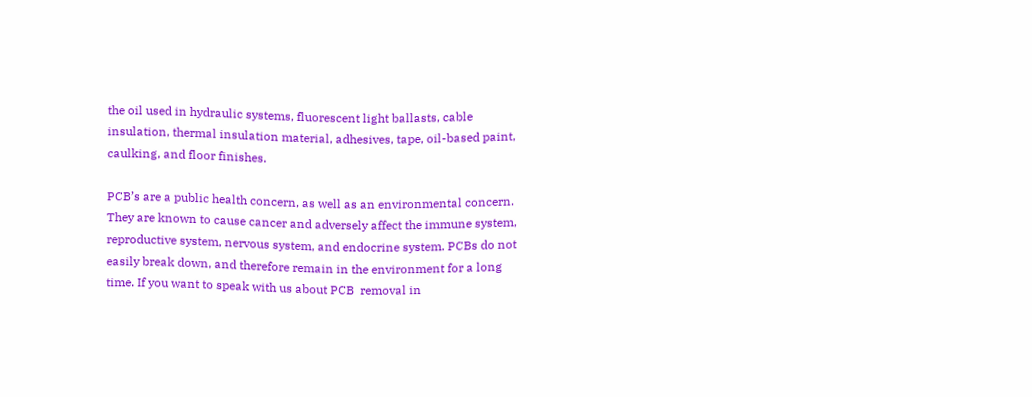the oil used in hydraulic systems, fluorescent light ballasts, cable insulation, thermal insulation material, adhesives, tape, oil-based paint, caulking, and floor finishes.

PCB’s are a public health concern, as well as an environmental concern. They are known to cause cancer and adversely affect the immune system, reproductive system, nervous system, and endocrine system. PCBs do not easily break down, and therefore remain in the environment for a long time. If you want to speak with us about PCB  removal in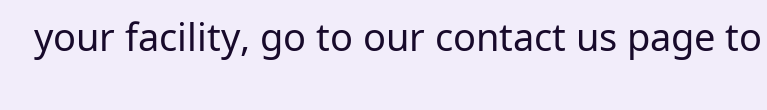your facility, go to our contact us page to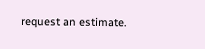request an estimate.